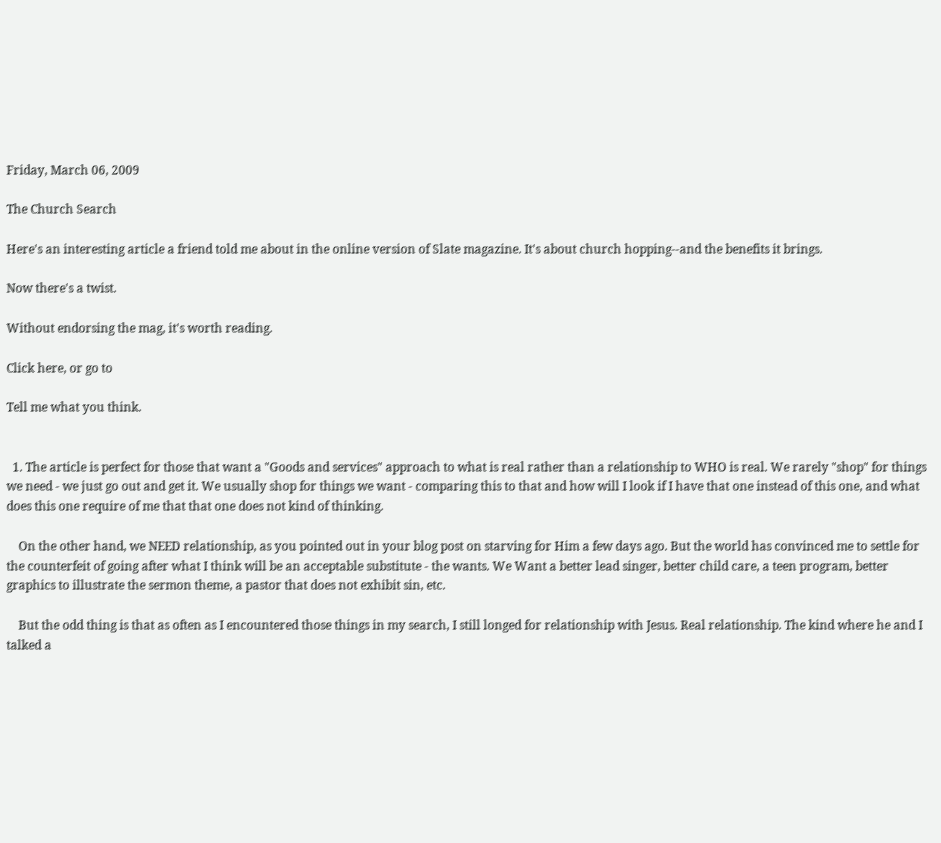Friday, March 06, 2009

The Church Search

Here's an interesting article a friend told me about in the online version of Slate magazine. It's about church hopping--and the benefits it brings.

Now there's a twist.

Without endorsing the mag, it's worth reading.

Click here, or go to

Tell me what you think.


  1. The article is perfect for those that want a "Goods and services" approach to what is real rather than a relationship to WHO is real. We rarely "shop" for things we need - we just go out and get it. We usually shop for things we want - comparing this to that and how will I look if I have that one instead of this one, and what does this one require of me that that one does not kind of thinking.

    On the other hand, we NEED relationship, as you pointed out in your blog post on starving for Him a few days ago. But the world has convinced me to settle for the counterfeit of going after what I think will be an acceptable substitute - the wants. We Want a better lead singer, better child care, a teen program, better graphics to illustrate the sermon theme, a pastor that does not exhibit sin, etc.

    But the odd thing is that as often as I encountered those things in my search, I still longed for relationship with Jesus. Real relationship. The kind where he and I talked a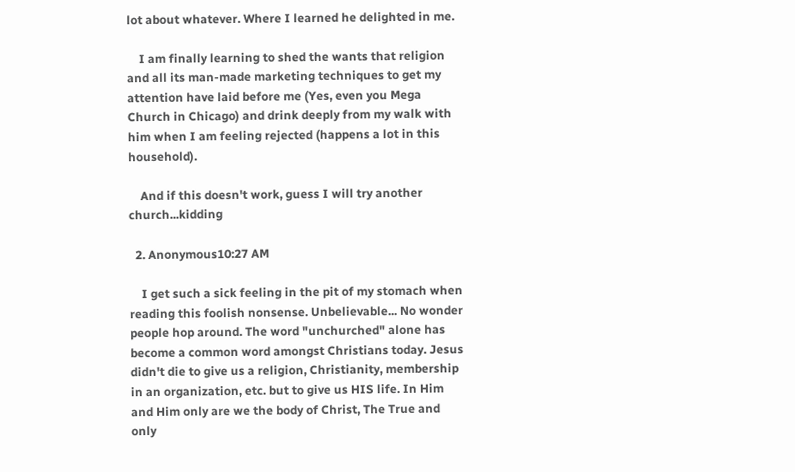lot about whatever. Where I learned he delighted in me.

    I am finally learning to shed the wants that religion and all its man-made marketing techniques to get my attention have laid before me (Yes, even you Mega Church in Chicago) and drink deeply from my walk with him when I am feeling rejected (happens a lot in this household).

    And if this doesn't work, guess I will try another church...kidding

  2. Anonymous10:27 AM

    I get such a sick feeling in the pit of my stomach when reading this foolish nonsense. Unbelievable... No wonder people hop around. The word "unchurched" alone has become a common word amongst Christians today. Jesus didn't die to give us a religion, Christianity, membership in an organization, etc. but to give us HIS life. In Him and Him only are we the body of Christ, The True and only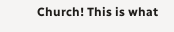Church! This is what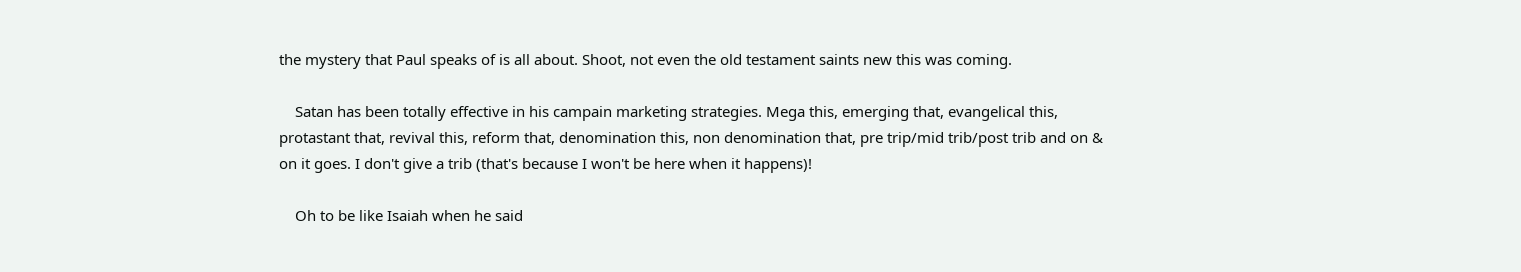the mystery that Paul speaks of is all about. Shoot, not even the old testament saints new this was coming.

    Satan has been totally effective in his campain marketing strategies. Mega this, emerging that, evangelical this, protastant that, revival this, reform that, denomination this, non denomination that, pre trip/mid trib/post trib and on & on it goes. I don't give a trib (that's because I won't be here when it happens)!

    Oh to be like Isaiah when he said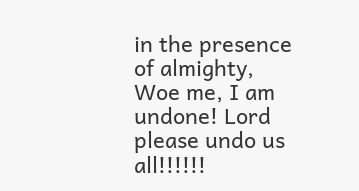in the presence of almighty, Woe me, I am undone! Lord please undo us all!!!!!!